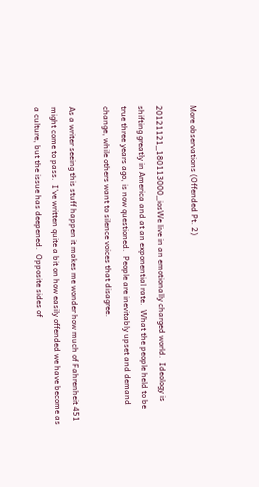More observations (Offended Pt. 2)

20121121_180113000_iosWe live in an emotionally charged world.  Ideology is shifting greatly in America and at an exponential rate.  What the people held to be true three years ago, is now questioned.  People are inevitably upset and demand change, while others want to silence voices that disagree.

As a writer seeing this stuff happen it makes me wonder how much of Fahrenheit 451 might come to pass.  I’ve written quite a bit on how easily offended we have become as a culture, but the issue has deepened.  Opposite sides of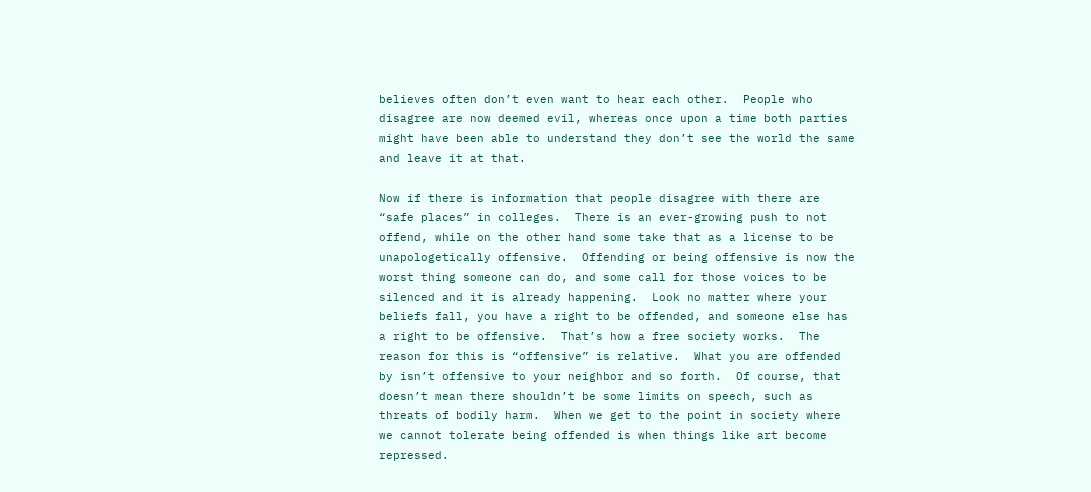believes often don’t even want to hear each other.  People who disagree are now deemed evil, whereas once upon a time both parties might have been able to understand they don’t see the world the same and leave it at that.

Now if there is information that people disagree with there are “safe places” in colleges.  There is an ever-growing push to not offend, while on the other hand some take that as a license to be unapologetically offensive.  Offending or being offensive is now the worst thing someone can do, and some call for those voices to be silenced and it is already happening.  Look no matter where your beliefs fall, you have a right to be offended, and someone else has a right to be offensive.  That’s how a free society works.  The reason for this is “offensive” is relative.  What you are offended by isn’t offensive to your neighbor and so forth.  Of course, that doesn’t mean there shouldn’t be some limits on speech, such as threats of bodily harm.  When we get to the point in society where we cannot tolerate being offended is when things like art become repressed.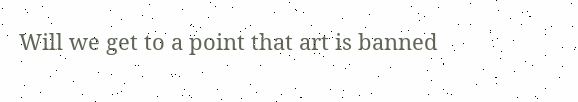Will we get to a point that art is banned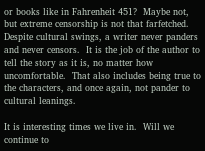or books like in Fahrenheit 451?  Maybe not, but extreme censorship is not that farfetched.  Despite cultural swings, a writer never panders and never censors.  It is the job of the author to tell the story as it is, no matter how uncomfortable.  That also includes being true to the characters, and once again, not pander to cultural leanings.

It is interesting times we live in.  Will we continue to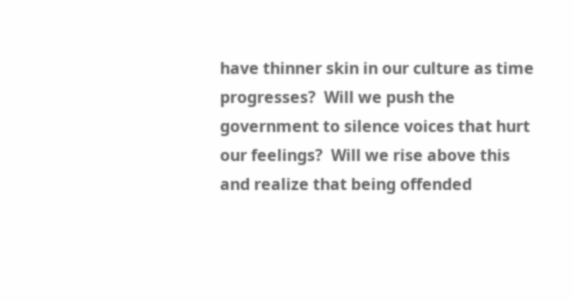have thinner skin in our culture as time progresses?  Will we push the government to silence voices that hurt our feelings?  Will we rise above this and realize that being offended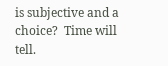is subjective and a choice?  Time will tell.